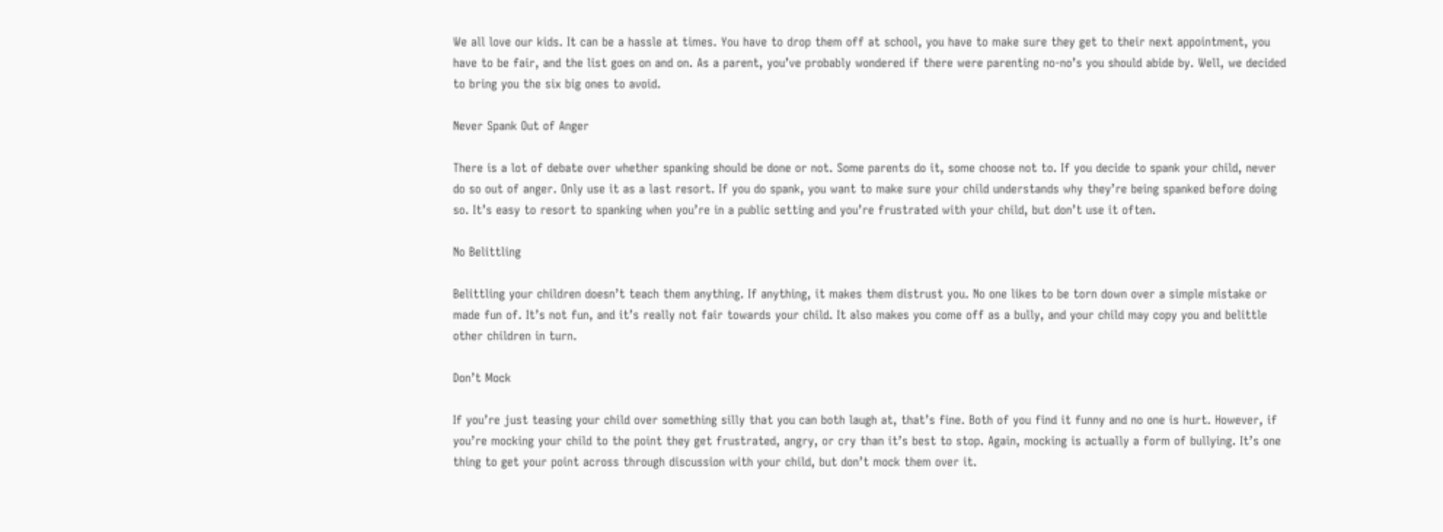We all love our kids. It can be a hassle at times. You have to drop them off at school, you have to make sure they get to their next appointment, you have to be fair, and the list goes on and on. As a parent, you’ve probably wondered if there were parenting no-no’s you should abide by. Well, we decided to bring you the six big ones to avoid.

Never Spank Out of Anger

There is a lot of debate over whether spanking should be done or not. Some parents do it, some choose not to. If you decide to spank your child, never do so out of anger. Only use it as a last resort. If you do spank, you want to make sure your child understands why they’re being spanked before doing so. It’s easy to resort to spanking when you’re in a public setting and you’re frustrated with your child, but don’t use it often.

No Belittling

Belittling your children doesn’t teach them anything. If anything, it makes them distrust you. No one likes to be torn down over a simple mistake or made fun of. It’s not fun, and it’s really not fair towards your child. It also makes you come off as a bully, and your child may copy you and belittle other children in turn.

Don’t Mock

If you’re just teasing your child over something silly that you can both laugh at, that’s fine. Both of you find it funny and no one is hurt. However, if you’re mocking your child to the point they get frustrated, angry, or cry than it’s best to stop. Again, mocking is actually a form of bullying. It’s one thing to get your point across through discussion with your child, but don’t mock them over it.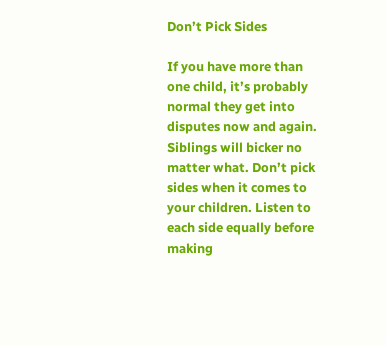Don’t Pick Sides

If you have more than one child, it’s probably normal they get into disputes now and again. Siblings will bicker no matter what. Don’t pick sides when it comes to your children. Listen to each side equally before making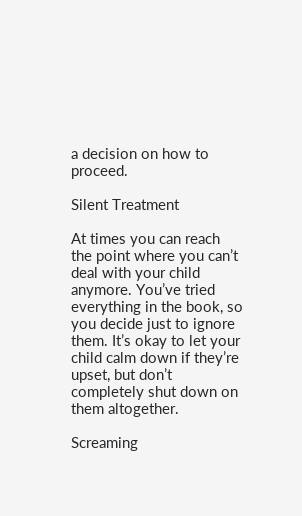a decision on how to proceed.

Silent Treatment

At times you can reach the point where you can’t deal with your child anymore. You’ve tried everything in the book, so you decide just to ignore them. It’s okay to let your child calm down if they’re upset, but don’t completely shut down on them altogether.

Screaming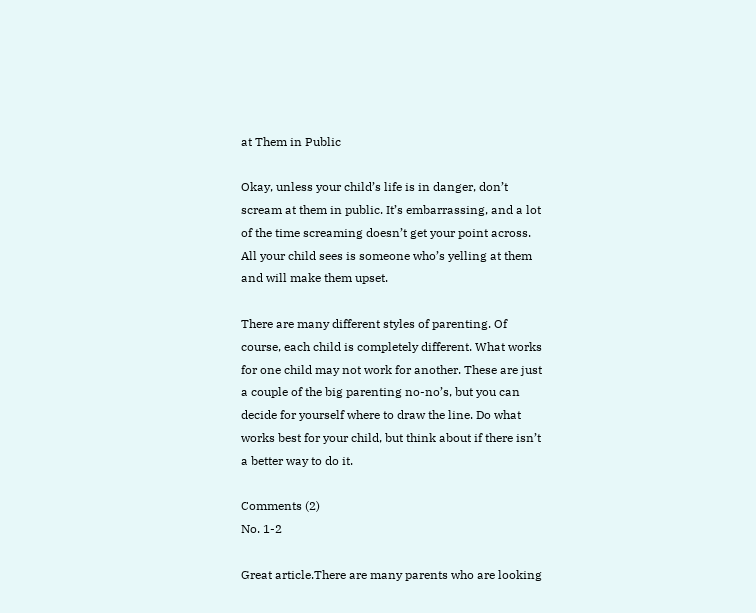at Them in Public

Okay, unless your child’s life is in danger, don’t scream at them in public. It’s embarrassing, and a lot of the time screaming doesn’t get your point across. All your child sees is someone who’s yelling at them and will make them upset.

There are many different styles of parenting. Of course, each child is completely different. What works for one child may not work for another. These are just a couple of the big parenting no-no’s, but you can decide for yourself where to draw the line. Do what works best for your child, but think about if there isn’t a better way to do it.

Comments (2)
No. 1-2

Great article.There are many parents who are looking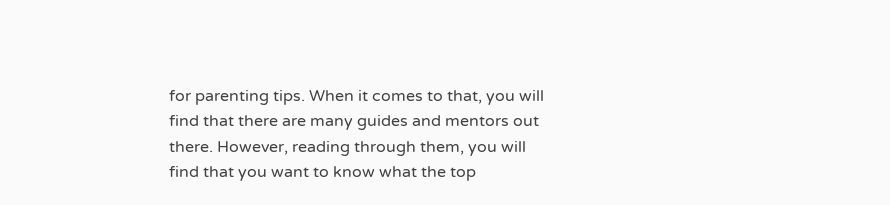for parenting tips. When it comes to that, you will find that there are many guides and mentors out there. However, reading through them, you will find that you want to know what the top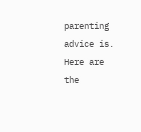parenting advice is. Here are the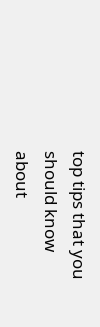top tips that you should know about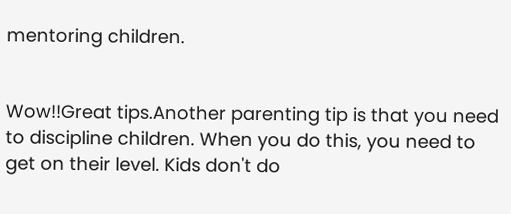mentoring children.


Wow!!Great tips.Another parenting tip is that you need to discipline children. When you do this, you need to get on their level. Kids don't do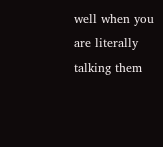well when you are literally talking them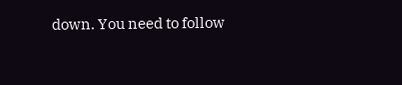down. You need to follow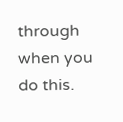through when you do this.